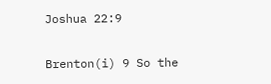Joshua 22:9

Brenton(i) 9 So the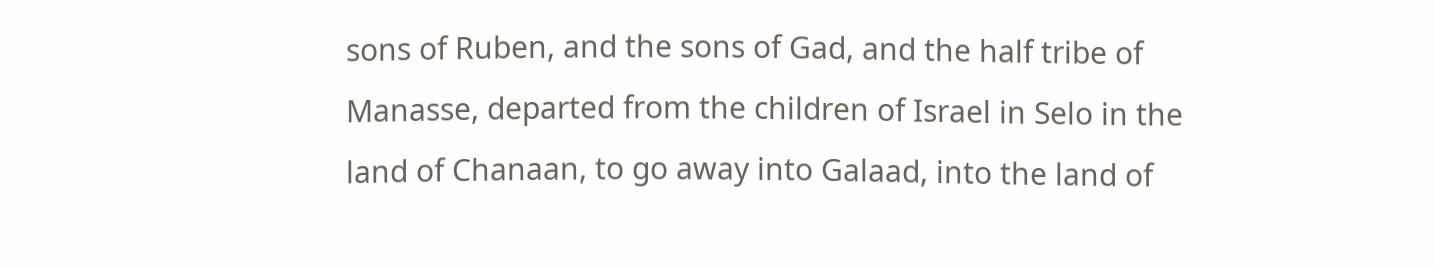sons of Ruben, and the sons of Gad, and the half tribe of Manasse, departed from the children of Israel in Selo in the land of Chanaan, to go away into Galaad, into the land of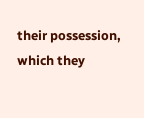their possession, which they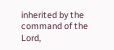inherited by the command of the Lord,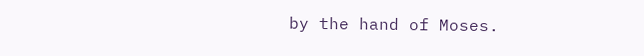by the hand of Moses.